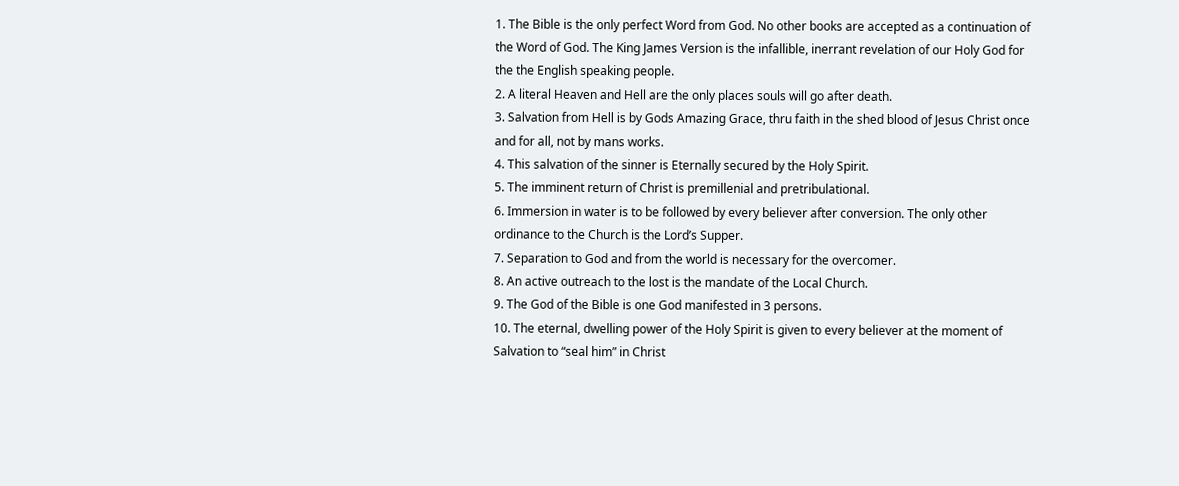1. The Bible is the only perfect Word from God. No other books are accepted as a continuation of the Word of God. The King James Version is the infallible, inerrant revelation of our Holy God for the the English speaking people.
2. A literal Heaven and Hell are the only places souls will go after death.
3. Salvation from Hell is by Gods Amazing Grace, thru faith in the shed blood of Jesus Christ once and for all, not by mans works.
4. This salvation of the sinner is Eternally secured by the Holy Spirit.
5. The imminent return of Christ is premillenial and pretribulational.
6. Immersion in water is to be followed by every believer after conversion. The only other ordinance to the Church is the Lord’s Supper.
7. Separation to God and from the world is necessary for the overcomer.
8. An active outreach to the lost is the mandate of the Local Church.
9. The God of the Bible is one God manifested in 3 persons.
10. The eternal, dwelling power of the Holy Spirit is given to every believer at the moment of Salvation to “seal him” in Christ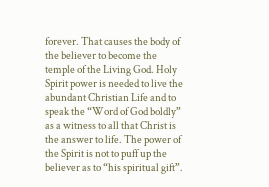forever. That causes the body of the believer to become the temple of the Living God. Holy Spirit power is needed to live the abundant Christian Life and to speak the “Word of God boldly” as a witness to all that Christ is the answer to life. The power of the Spirit is not to puff up the believer as to “his spiritual gift”.